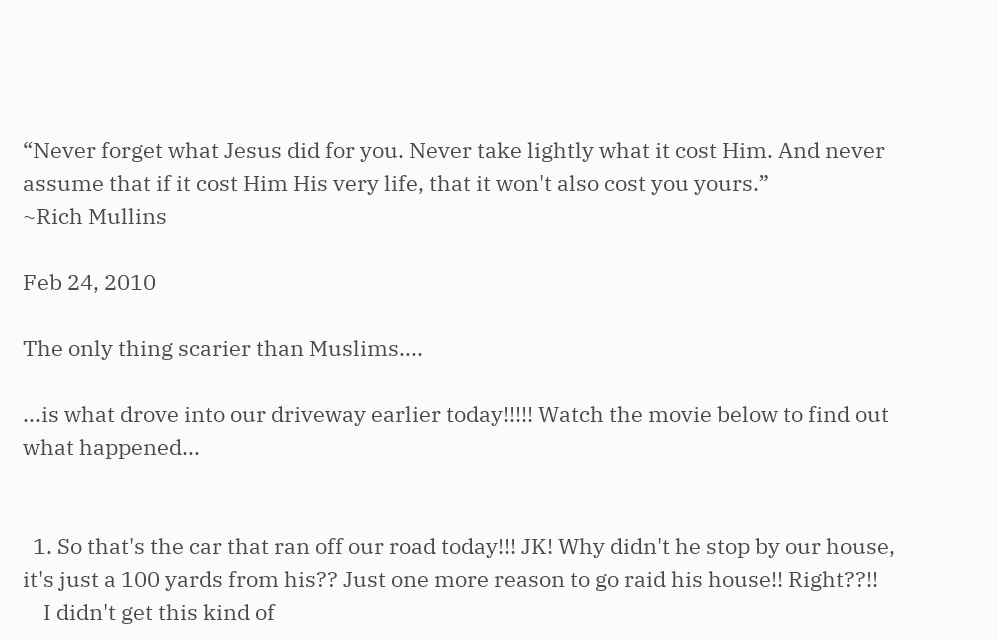“Never forget what Jesus did for you. Never take lightly what it cost Him. And never assume that if it cost Him His very life, that it won't also cost you yours.”
~Rich Mullins

Feb 24, 2010

The only thing scarier than Muslims....

...is what drove into our driveway earlier today!!!!! Watch the movie below to find out what happened...


  1. So that's the car that ran off our road today!!! JK! Why didn't he stop by our house, it's just a 100 yards from his?? Just one more reason to go raid his house!! Right??!!
    I didn't get this kind of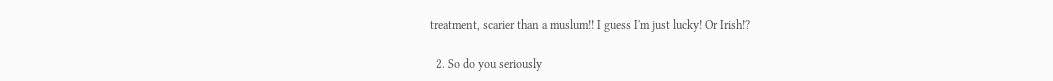treatment, scarier than a muslum!! I guess I'm just lucky! Or Irish!?

  2. So do you seriously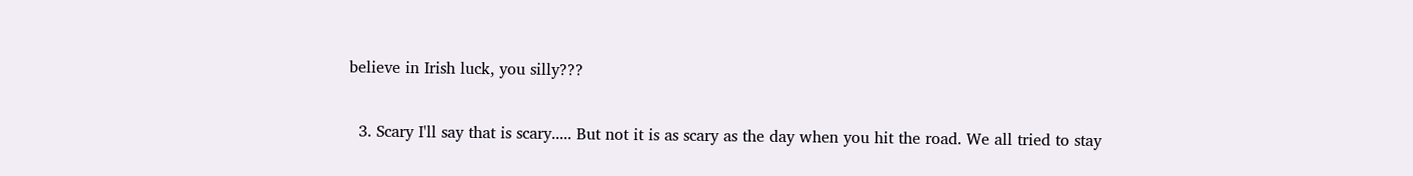believe in Irish luck, you silly???

  3. Scary I'll say that is scary..... But not it is as scary as the day when you hit the road. We all tried to stay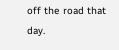off the road that day.